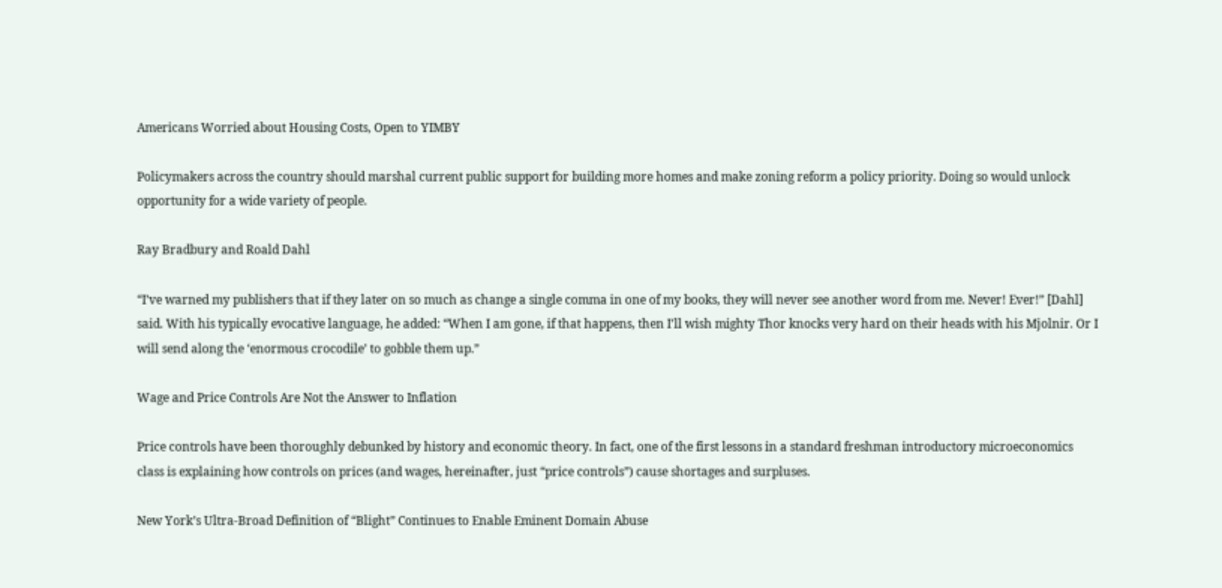Americans Worried about Housing Costs, Open to YIMBY

Policymakers across the country should marshal current public support for building more homes and make zoning reform a policy priority. Doing so would unlock opportunity for a wide variety of people.

Ray Bradbury and Roald Dahl

“I’ve warned my publishers that if they later on so much as change a single comma in one of my books, they will never see another word from me. Never! Ever!” [Dahl] said. With his typically evocative language, he added: “When I am gone, if that happens, then I’ll wish mighty Thor knocks very hard on their heads with his Mjolnir. Or I will send along the ‘enormous crocodile’ to gobble them up.”

Wage and Price Controls Are Not the Answer to Inflation

Price controls have been thoroughly debunked by history and economic theory. In fact, one of the first lessons in a standard freshman introductory microeconomics class is explaining how controls on prices (and wages, hereinafter, just “price controls”) cause shortages and surpluses.

New York’s Ultra-Broad Definition of “Blight” Continues to Enable Eminent Domain Abuse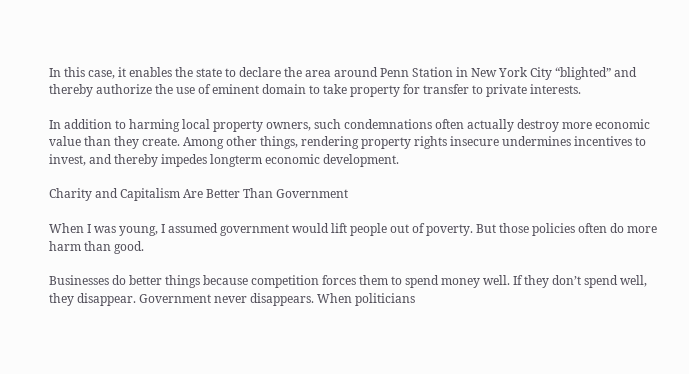In this case, it enables the state to declare the area around Penn Station in New York City “blighted” and thereby authorize the use of eminent domain to take property for transfer to private interests.

In addition to harming local property owners, such condemnations often actually destroy more economic value than they create. Among other things, rendering property rights insecure undermines incentives to invest, and thereby impedes longterm economic development.

Charity and Capitalism Are Better Than Government

When I was young, I assumed government would lift people out of poverty. But those policies often do more harm than good.

Businesses do better things because competition forces them to spend money well. If they don’t spend well, they disappear. Government never disappears. When politicians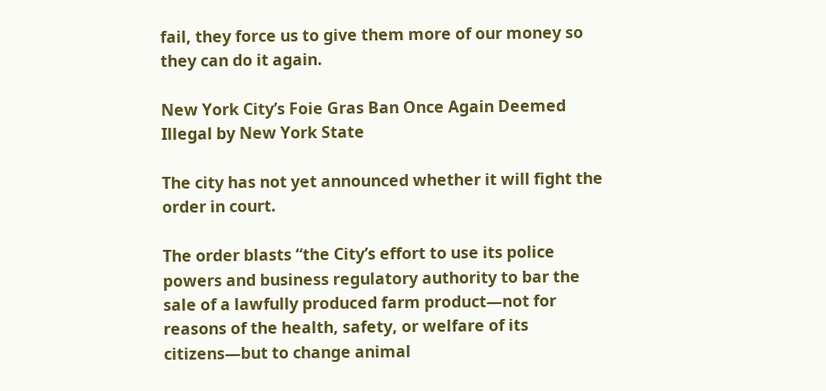fail, they force us to give them more of our money so they can do it again.

New York City’s Foie Gras Ban Once Again Deemed Illegal by New York State

The city has not yet announced whether it will fight the order in court.

The order blasts “the City’s effort to use its police powers and business regulatory authority to bar the sale of a lawfully produced farm product—not for reasons of the health, safety, or welfare of its citizens—but to change animal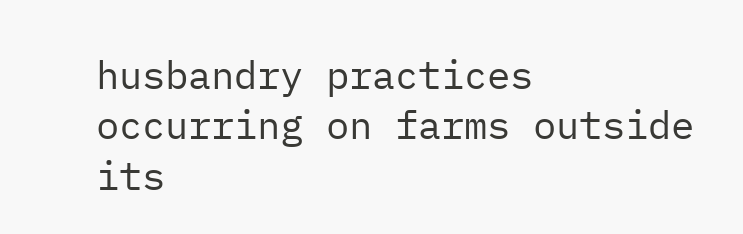husbandry practices occurring on farms outside its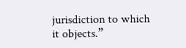jurisdiction to which it objects.”